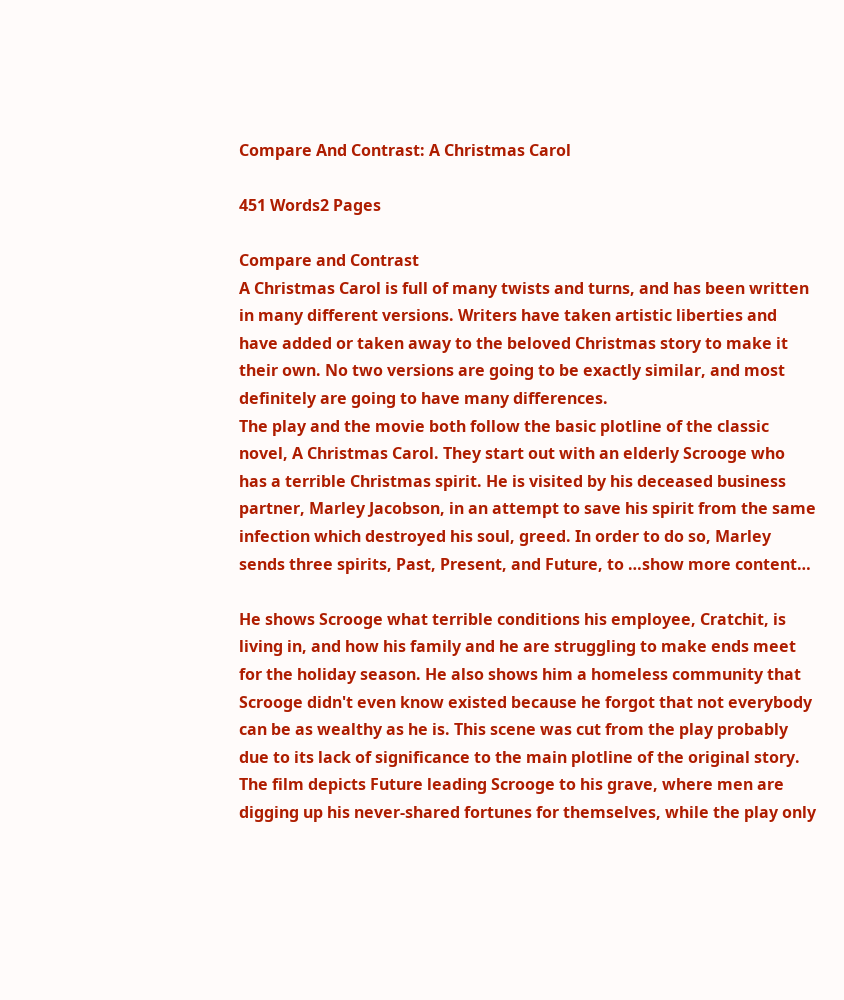Compare And Contrast: A Christmas Carol

451 Words2 Pages

Compare and Contrast
A Christmas Carol is full of many twists and turns, and has been written in many different versions. Writers have taken artistic liberties and have added or taken away to the beloved Christmas story to make it their own. No two versions are going to be exactly similar, and most definitely are going to have many differences.
The play and the movie both follow the basic plotline of the classic novel, A Christmas Carol. They start out with an elderly Scrooge who has a terrible Christmas spirit. He is visited by his deceased business partner, Marley Jacobson, in an attempt to save his spirit from the same infection which destroyed his soul, greed. In order to do so, Marley sends three spirits, Past, Present, and Future, to …show more content…

He shows Scrooge what terrible conditions his employee, Cratchit, is living in, and how his family and he are struggling to make ends meet for the holiday season. He also shows him a homeless community that Scrooge didn't even know existed because he forgot that not everybody can be as wealthy as he is. This scene was cut from the play probably due to its lack of significance to the main plotline of the original story.
The film depicts Future leading Scrooge to his grave, where men are digging up his never-shared fortunes for themselves, while the play only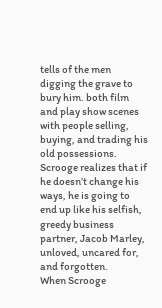tells of the men digging the grave to bury him. both film and play show scenes with people selling, buying, and trading his old possessions. Scrooge realizes that if he doesn’t change his ways, he is going to end up like his selfish, greedy business partner, Jacob Marley, unloved, uncared for, and forgotten.
When Scrooge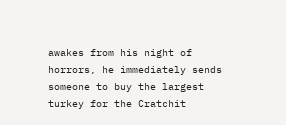awakes from his night of horrors, he immediately sends someone to buy the largest turkey for the Cratchit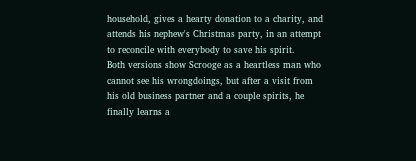household, gives a hearty donation to a charity, and attends his nephew's Christmas party, in an attempt to reconcile with everybody to save his spirit.
Both versions show Scrooge as a heartless man who cannot see his wrongdoings, but after a visit from his old business partner and a couple spirits, he finally learns a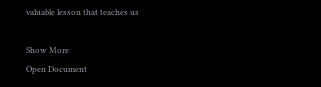valuable lesson that teaches us

Show More
Open Document